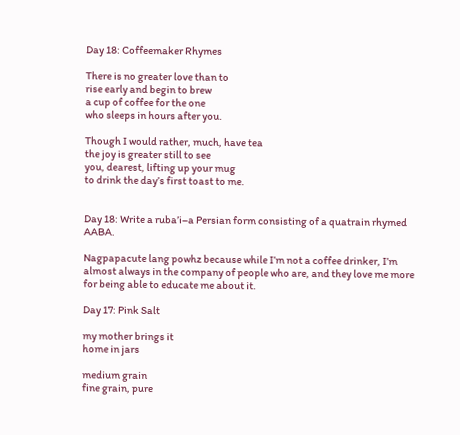Day 18: Coffeemaker Rhymes

There is no greater love than to
rise early and begin to brew
a cup of coffee for the one
who sleeps in hours after you.

Though I would rather, much, have tea
the joy is greater still to see
you, dearest, lifting up your mug
to drink the day’s first toast to me.


Day 18: Write a ruba’i–a Persian form consisting of a quatrain rhymed AABA.

Nagpapacute lang powhz because while I’m not a coffee drinker, I’m almost always in the company of people who are, and they love me more for being able to educate me about it.

Day 17: Pink Salt

my mother brings it
home in jars

medium grain
fine grain, pure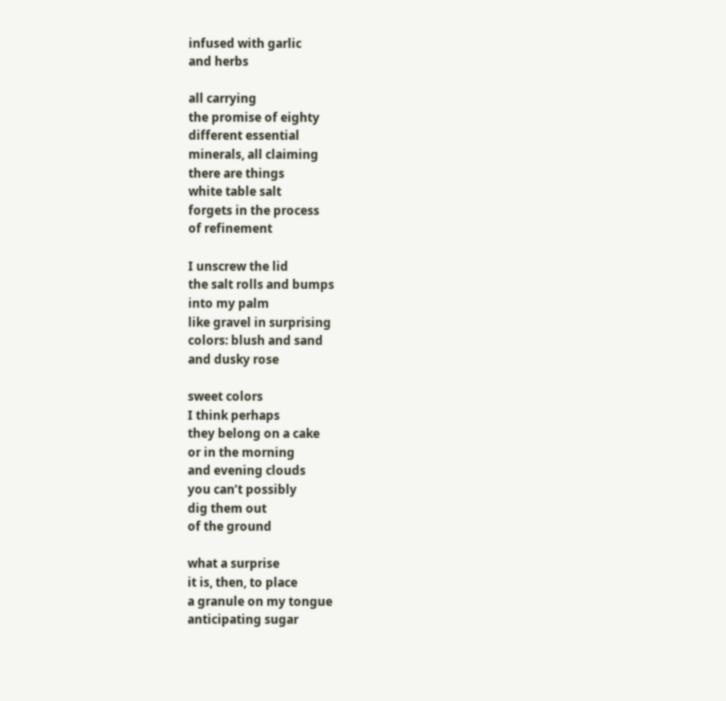infused with garlic
and herbs

all carrying
the promise of eighty
different essential
minerals, all claiming
there are things
white table salt
forgets in the process
of refinement

I unscrew the lid
the salt rolls and bumps
into my palm
like gravel in surprising
colors: blush and sand
and dusky rose

sweet colors
I think perhaps
they belong on a cake
or in the morning
and evening clouds
you can’t possibly
dig them out
of the ground

what a surprise
it is, then, to place
a granule on my tongue
anticipating sugar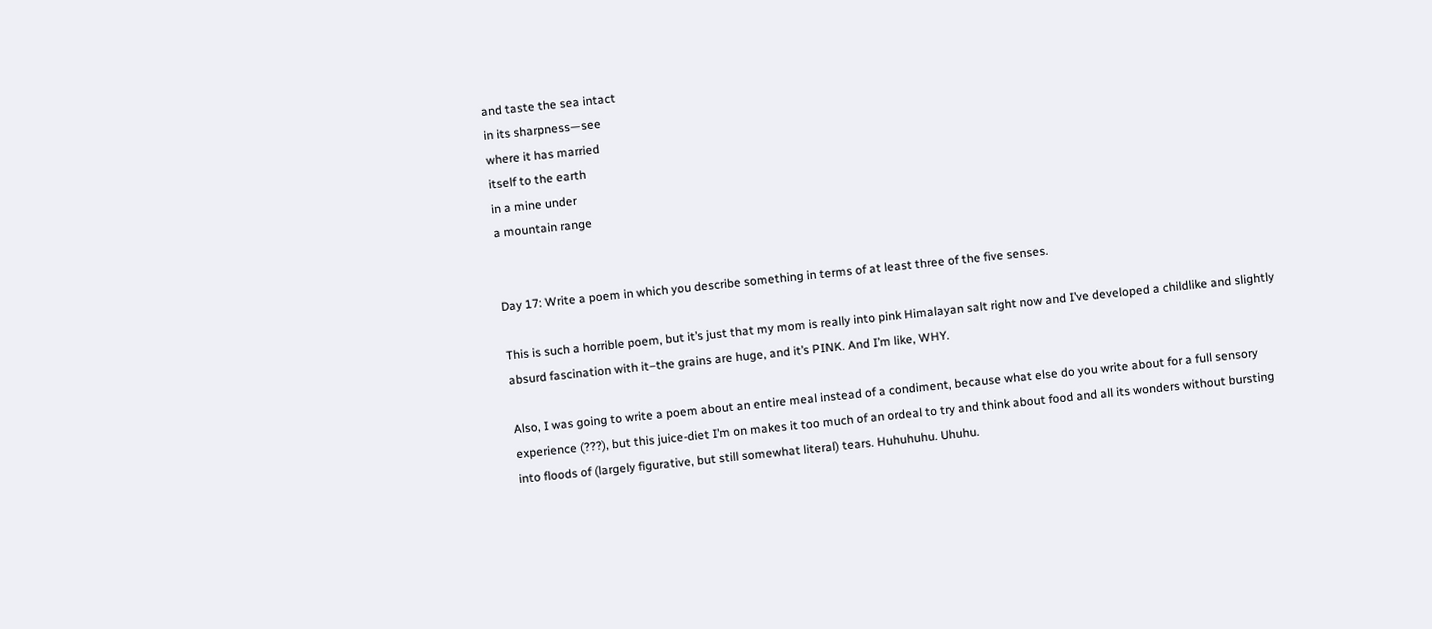and taste the sea intact
in its sharpness—see
where it has married
itself to the earth
in a mine under
a mountain range


Day 17: Write a poem in which you describe something in terms of at least three of the five senses.

This is such a horrible poem, but it’s just that my mom is really into pink Himalayan salt right now and I’ve developed a childlike and slightly absurd fascination with it–the grains are huge, and it’s PINK. And I’m like, WHY.

Also, I was going to write a poem about an entire meal instead of a condiment, because what else do you write about for a full sensory experience (???), but this juice-diet I’m on makes it too much of an ordeal to try and think about food and all its wonders without bursting into floods of (largely figurative, but still somewhat literal) tears. Huhuhuhu. Uhuhu.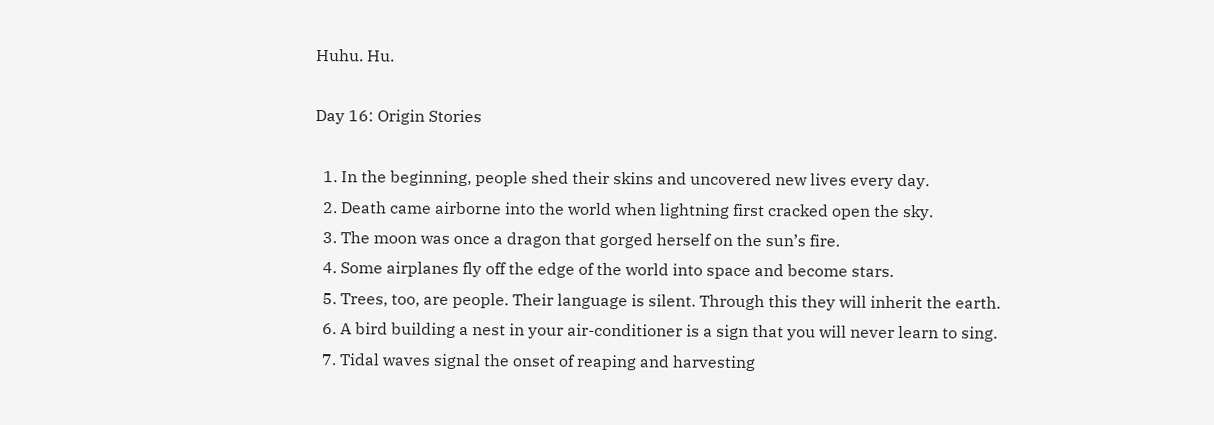Huhu. Hu.

Day 16: Origin Stories

  1. In the beginning, people shed their skins and uncovered new lives every day.
  2. Death came airborne into the world when lightning first cracked open the sky.
  3. The moon was once a dragon that gorged herself on the sun’s fire.
  4. Some airplanes fly off the edge of the world into space and become stars.
  5. Trees, too, are people. Their language is silent. Through this they will inherit the earth.
  6. A bird building a nest in your air-conditioner is a sign that you will never learn to sing.
  7. Tidal waves signal the onset of reaping and harvesting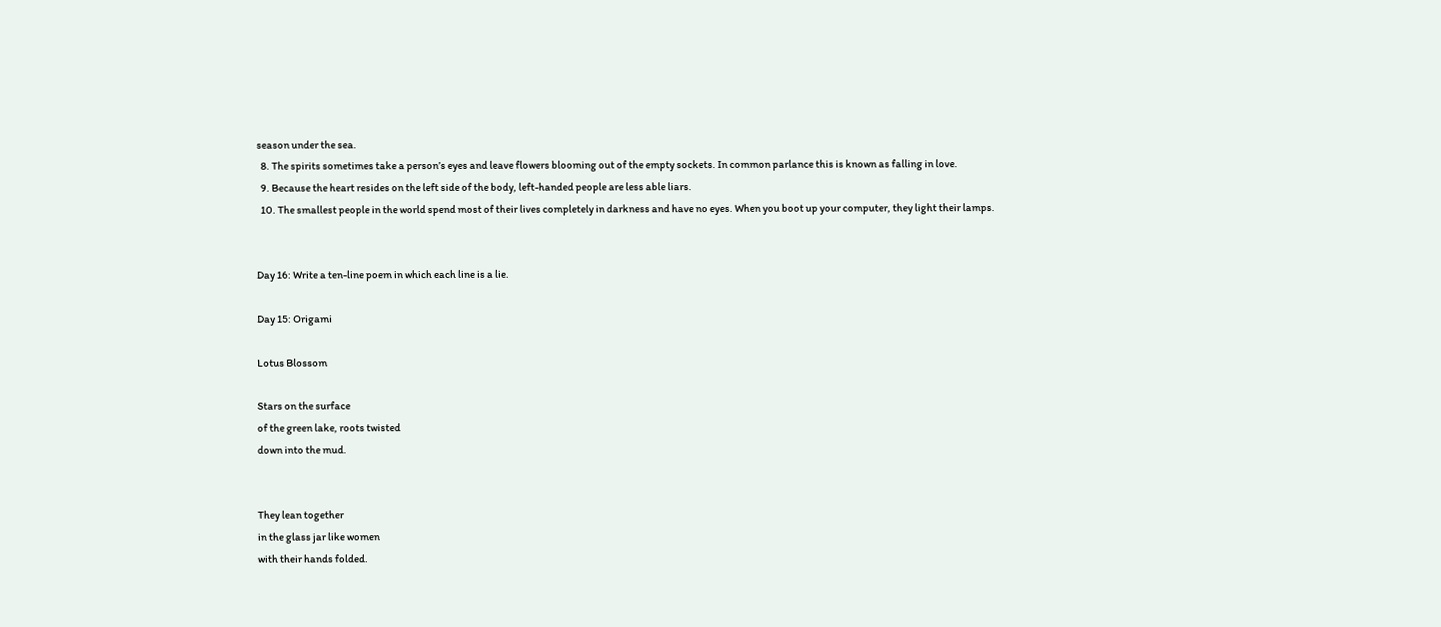season under the sea.
  8. The spirits sometimes take a person’s eyes and leave flowers blooming out of the empty sockets. In common parlance this is known as falling in love.
  9. Because the heart resides on the left side of the body, left-handed people are less able liars.
  10. The smallest people in the world spend most of their lives completely in darkness and have no eyes. When you boot up your computer, they light their lamps.


Day 16: Write a ten-line poem in which each line is a lie.

Day 15: Origami

Lotus Blossom

Stars on the surface
of the green lake, roots twisted
down into the mud.


They lean together
in the glass jar like women
with their hands folded.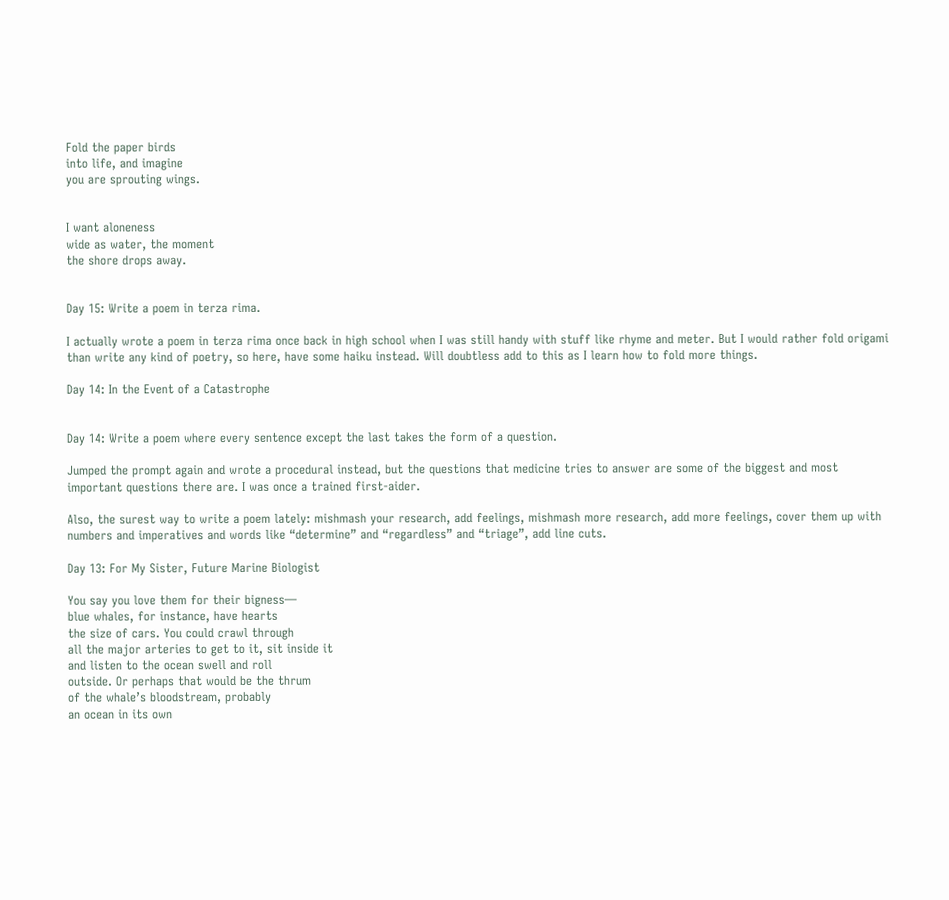Fold the paper birds
into life, and imagine
you are sprouting wings.


I want aloneness
wide as water, the moment
the shore drops away.


Day 15: Write a poem in terza rima.

I actually wrote a poem in terza rima once back in high school when I was still handy with stuff like rhyme and meter. But I would rather fold origami than write any kind of poetry, so here, have some haiku instead. Will doubtless add to this as I learn how to fold more things.

Day 14: In the Event of a Catastrophe


Day 14: Write a poem where every sentence except the last takes the form of a question.

Jumped the prompt again and wrote a procedural instead, but the questions that medicine tries to answer are some of the biggest and most important questions there are. I was once a trained first-aider.

Also, the surest way to write a poem lately: mishmash your research, add feelings, mishmash more research, add more feelings, cover them up with numbers and imperatives and words like “determine” and “regardless” and “triage”, add line cuts.

Day 13: For My Sister, Future Marine Biologist

You say you love them for their bigness—
blue whales, for instance, have hearts
the size of cars. You could crawl through
all the major arteries to get to it, sit inside it
and listen to the ocean swell and roll
outside. Or perhaps that would be the thrum
of the whale’s bloodstream, probably
an ocean in its own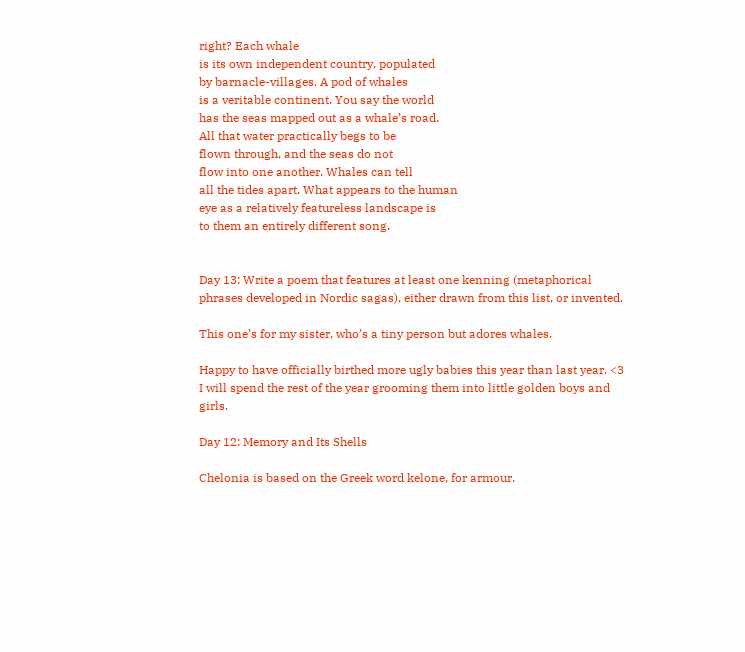right? Each whale
is its own independent country, populated
by barnacle-villages. A pod of whales
is a veritable continent. You say the world
has the seas mapped out as a whale’s road.
All that water practically begs to be
flown through, and the seas do not
flow into one another. Whales can tell
all the tides apart. What appears to the human
eye as a relatively featureless landscape is
to them an entirely different song.


Day 13: Write a poem that features at least one kenning (metaphorical phrases developed in Nordic sagas), either drawn from this list, or invented.

This one’s for my sister, who’s a tiny person but adores whales.

Happy to have officially birthed more ugly babies this year than last year. <3 I will spend the rest of the year grooming them into little golden boys and girls.

Day 12: Memory and Its Shells

Chelonia is based on the Greek word kelone, for armour.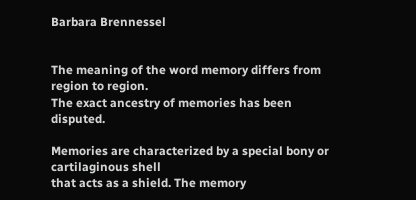Barbara Brennessel


The meaning of the word memory differs from region to region.
The exact ancestry of memories has been disputed.

Memories are characterized by a special bony or cartilaginous shell
that acts as a shield. The memory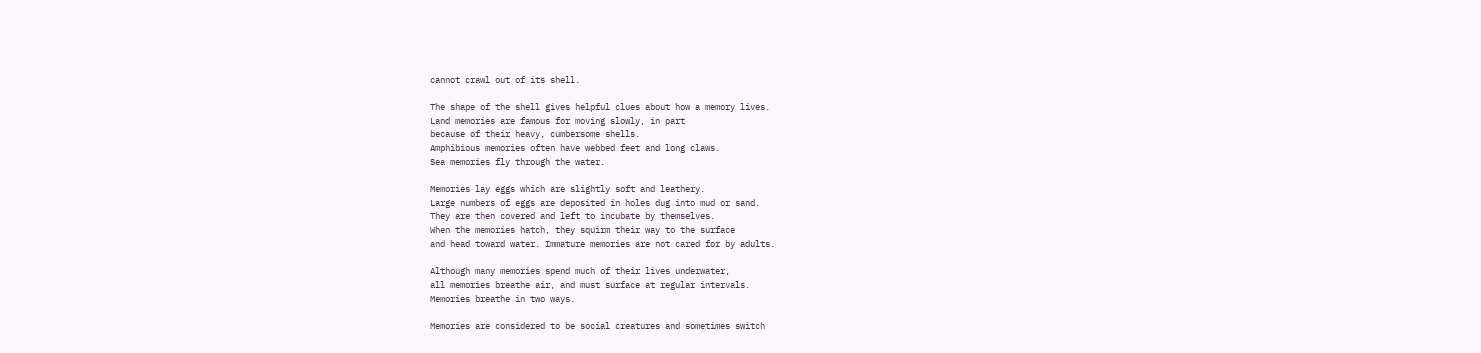cannot crawl out of its shell.

The shape of the shell gives helpful clues about how a memory lives.
Land memories are famous for moving slowly, in part
because of their heavy, cumbersome shells.
Amphibious memories often have webbed feet and long claws.
Sea memories fly through the water.

Memories lay eggs which are slightly soft and leathery.
Large numbers of eggs are deposited in holes dug into mud or sand.
They are then covered and left to incubate by themselves.
When the memories hatch, they squirm their way to the surface
and head toward water. Immature memories are not cared for by adults.

Although many memories spend much of their lives underwater,
all memories breathe air, and must surface at regular intervals.
Memories breathe in two ways.

Memories are considered to be social creatures and sometimes switch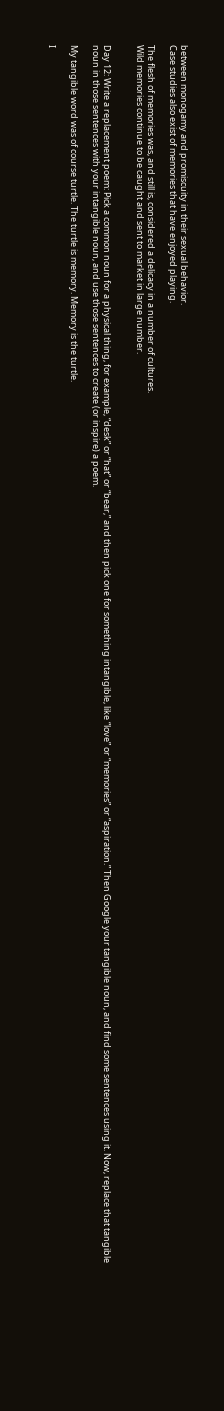between monogamy and promiscuity in their sexual behavior.
Case studies also exist of memories that have enjoyed playing.

The flesh of memories was, and still is, considered a delicacy in a number of cultures.
Wild memories continue to be caught and sent to market in large number.


Day 12: Write a replacement poem: Pick a common noun for a physical thing, for example, “desk” or “hat” or “bear,” and then pick one for something intangible, like “love” or “memories” or “aspiration.” Then Google your tangible noun, and find some sentences using it. Now, replace that tangible noun in those sentences with your intangible noun, and use those sentences to create (or inspire) a poem.

My tangible word was of course turtle. The turtle is memory. Memory is the turtle.

I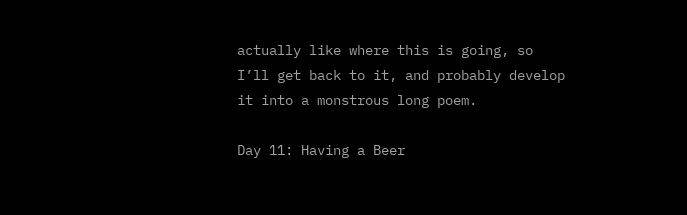actually like where this is going, so I’ll get back to it, and probably develop it into a monstrous long poem.

Day 11: Having a Beer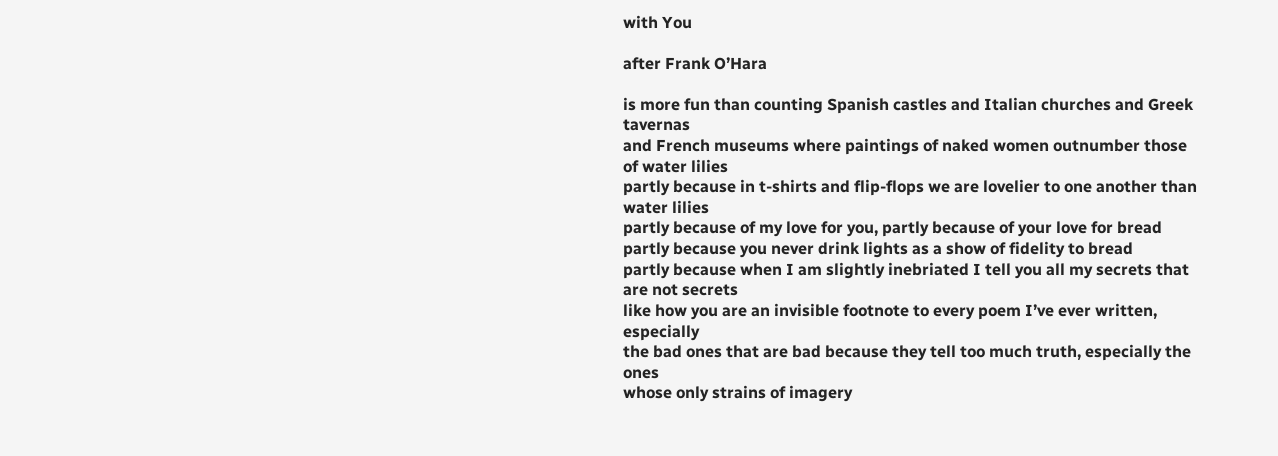with You

after Frank O’Hara

is more fun than counting Spanish castles and Italian churches and Greek tavernas
and French museums where paintings of naked women outnumber those of water lilies
partly because in t-shirts and flip-flops we are lovelier to one another than water lilies
partly because of my love for you, partly because of your love for bread
partly because you never drink lights as a show of fidelity to bread
partly because when I am slightly inebriated I tell you all my secrets that are not secrets
like how you are an invisible footnote to every poem I’ve ever written, especially
the bad ones that are bad because they tell too much truth, especially the ones
whose only strains of imagery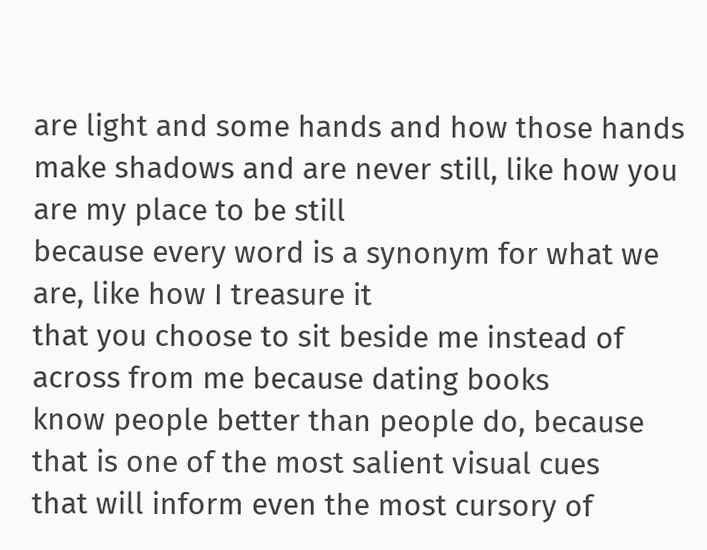are light and some hands and how those hands
make shadows and are never still, like how you are my place to be still
because every word is a synonym for what we are, like how I treasure it
that you choose to sit beside me instead of across from me because dating books
know people better than people do, because that is one of the most salient visual cues
that will inform even the most cursory of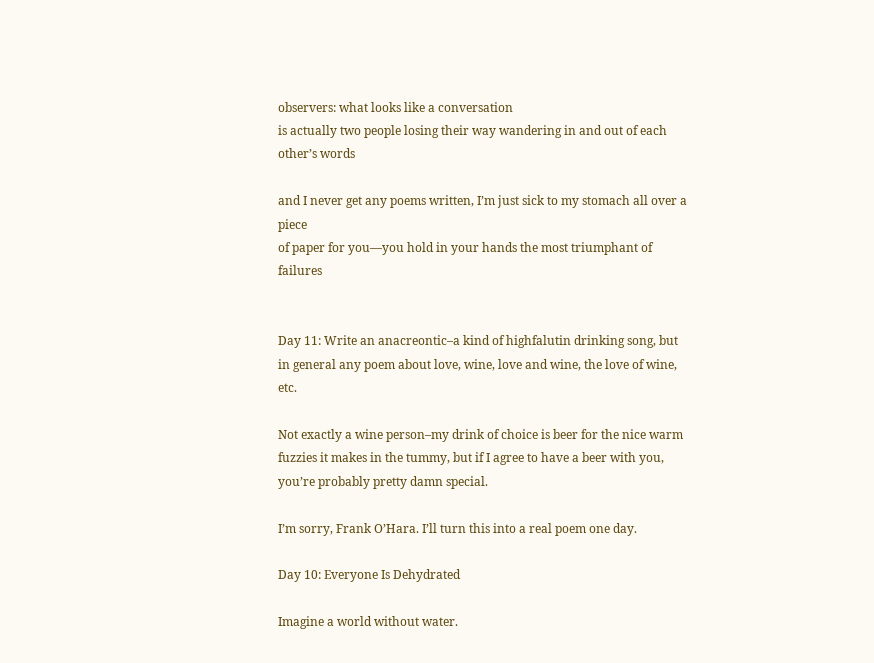observers: what looks like a conversation
is actually two people losing their way wandering in and out of each other’s words

and I never get any poems written, I’m just sick to my stomach all over a piece
of paper for you—you hold in your hands the most triumphant of failures


Day 11: Write an anacreontic–a kind of highfalutin drinking song, but in general any poem about love, wine, love and wine, the love of wine, etc.

Not exactly a wine person–my drink of choice is beer for the nice warm fuzzies it makes in the tummy, but if I agree to have a beer with you, you’re probably pretty damn special.

I’m sorry, Frank O’Hara. I’ll turn this into a real poem one day.

Day 10: Everyone Is Dehydrated

Imagine a world without water.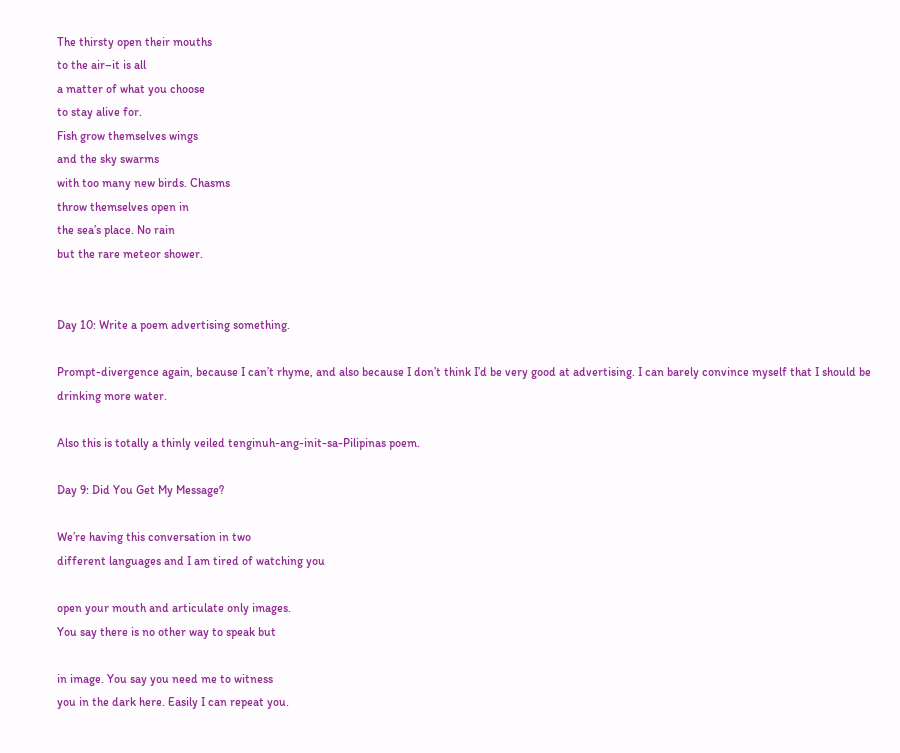The thirsty open their mouths
to the air–it is all
a matter of what you choose
to stay alive for.
Fish grow themselves wings
and the sky swarms
with too many new birds. Chasms
throw themselves open in
the sea’s place. No rain
but the rare meteor shower.


Day 10: Write a poem advertising something.

Prompt-divergence again, because I can’t rhyme, and also because I don’t think I’d be very good at advertising. I can barely convince myself that I should be drinking more water.

Also this is totally a thinly veiled tenginuh-ang-init-sa-Pilipinas poem.

Day 9: Did You Get My Message?

We’re having this conversation in two
different languages and I am tired of watching you

open your mouth and articulate only images.
You say there is no other way to speak but

in image. You say you need me to witness
you in the dark here. Easily I can repeat you.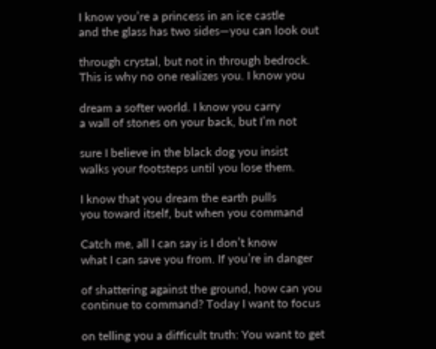I know you’re a princess in an ice castle
and the glass has two sides—you can look out

through crystal, but not in through bedrock.
This is why no one realizes you. I know you

dream a softer world. I know you carry
a wall of stones on your back, but I’m not

sure I believe in the black dog you insist
walks your footsteps until you lose them.

I know that you dream the earth pulls
you toward itself, but when you command

Catch me, all I can say is I don’t know
what I can save you from. If you’re in danger

of shattering against the ground, how can you
continue to command? Today I want to focus

on telling you a difficult truth: You want to get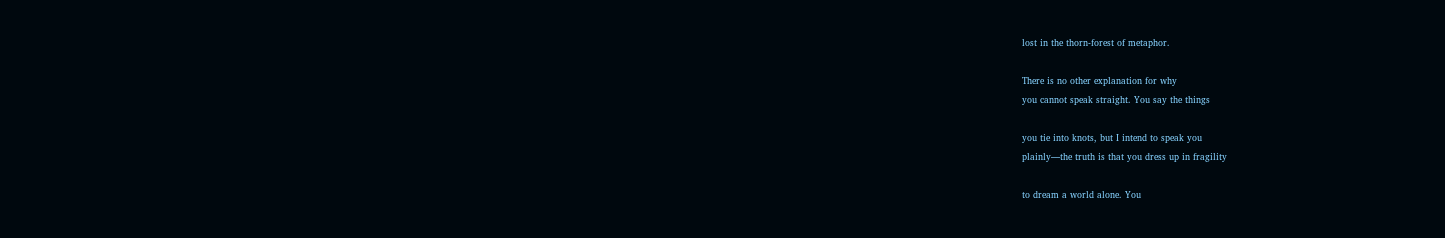lost in the thorn-forest of metaphor.

There is no other explanation for why
you cannot speak straight. You say the things

you tie into knots, but I intend to speak you
plainly—the truth is that you dress up in fragility

to dream a world alone. You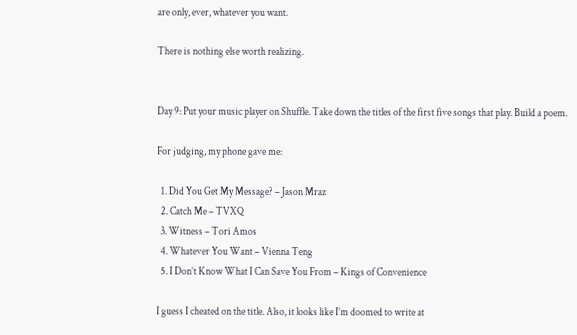are only, ever, whatever you want.

There is nothing else worth realizing.


Day 9: Put your music player on Shuffle. Take down the titles of the first five songs that play. Build a poem.

For judging, my phone gave me:

  1. Did You Get My Message? – Jason Mraz
  2. Catch Me – TVXQ
  3. Witness – Tori Amos
  4. Whatever You Want – Vienna Teng
  5. I Don’t Know What I Can Save You From – Kings of Convenience

I guess I cheated on the title. Also, it looks like I’m doomed to write at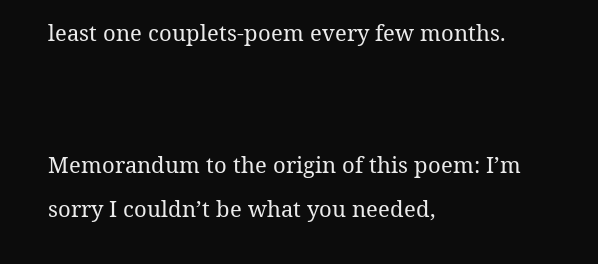least one couplets-poem every few months.


Memorandum to the origin of this poem: I’m sorry I couldn’t be what you needed,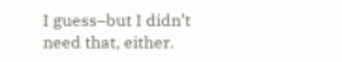I guess–but I didn’t need that, either.